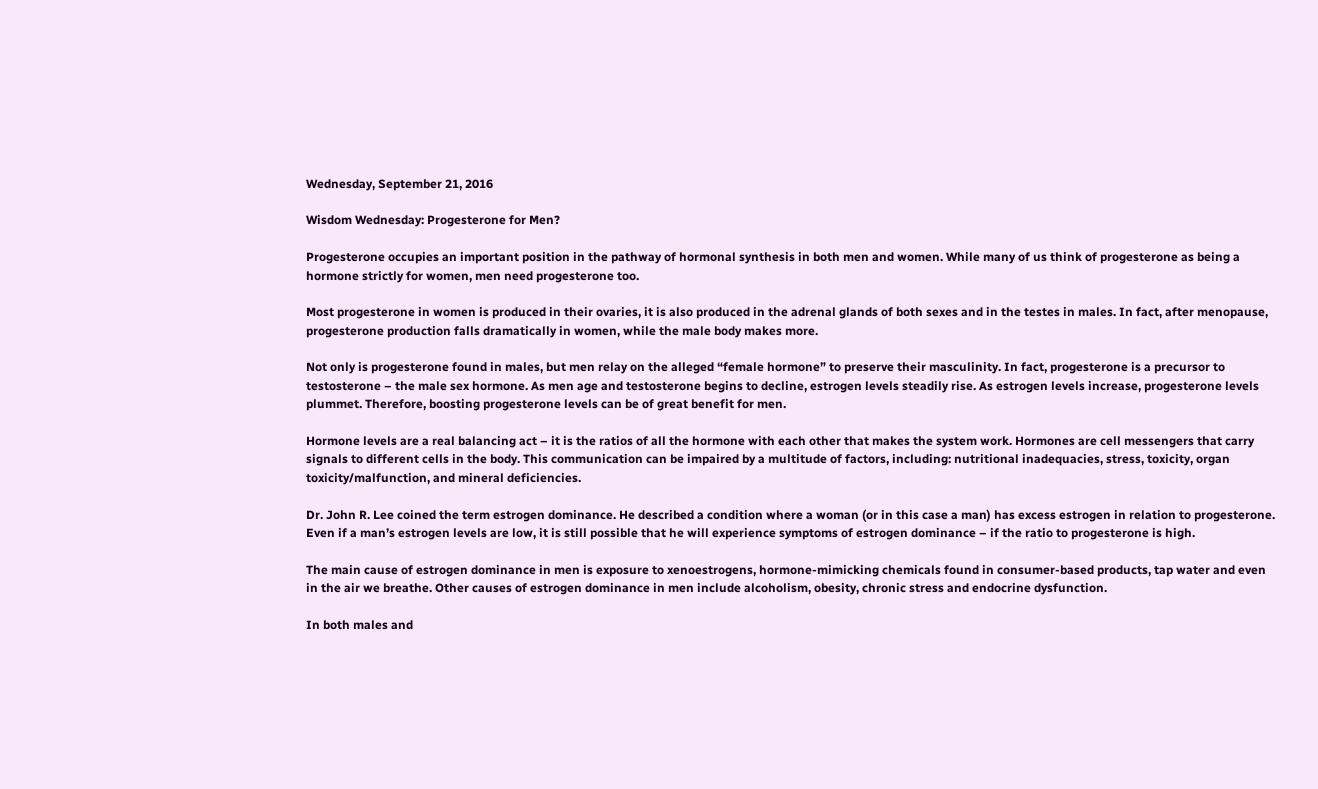Wednesday, September 21, 2016

Wisdom Wednesday: Progesterone for Men?

Progesterone occupies an important position in the pathway of hormonal synthesis in both men and women. While many of us think of progesterone as being a hormone strictly for women, men need progesterone too.

Most progesterone in women is produced in their ovaries, it is also produced in the adrenal glands of both sexes and in the testes in males. In fact, after menopause, progesterone production falls dramatically in women, while the male body makes more.

Not only is progesterone found in males, but men relay on the alleged “female hormone” to preserve their masculinity. In fact, progesterone is a precursor to testosterone – the male sex hormone. As men age and testosterone begins to decline, estrogen levels steadily rise. As estrogen levels increase, progesterone levels plummet. Therefore, boosting progesterone levels can be of great benefit for men.

Hormone levels are a real balancing act – it is the ratios of all the hormone with each other that makes the system work. Hormones are cell messengers that carry signals to different cells in the body. This communication can be impaired by a multitude of factors, including: nutritional inadequacies, stress, toxicity, organ toxicity/malfunction, and mineral deficiencies.

Dr. John R. Lee coined the term estrogen dominance. He described a condition where a woman (or in this case a man) has excess estrogen in relation to progesterone. Even if a man’s estrogen levels are low, it is still possible that he will experience symptoms of estrogen dominance – if the ratio to progesterone is high.

The main cause of estrogen dominance in men is exposure to xenoestrogens, hormone-mimicking chemicals found in consumer-based products, tap water and even in the air we breathe. Other causes of estrogen dominance in men include alcoholism, obesity, chronic stress and endocrine dysfunction.

In both males and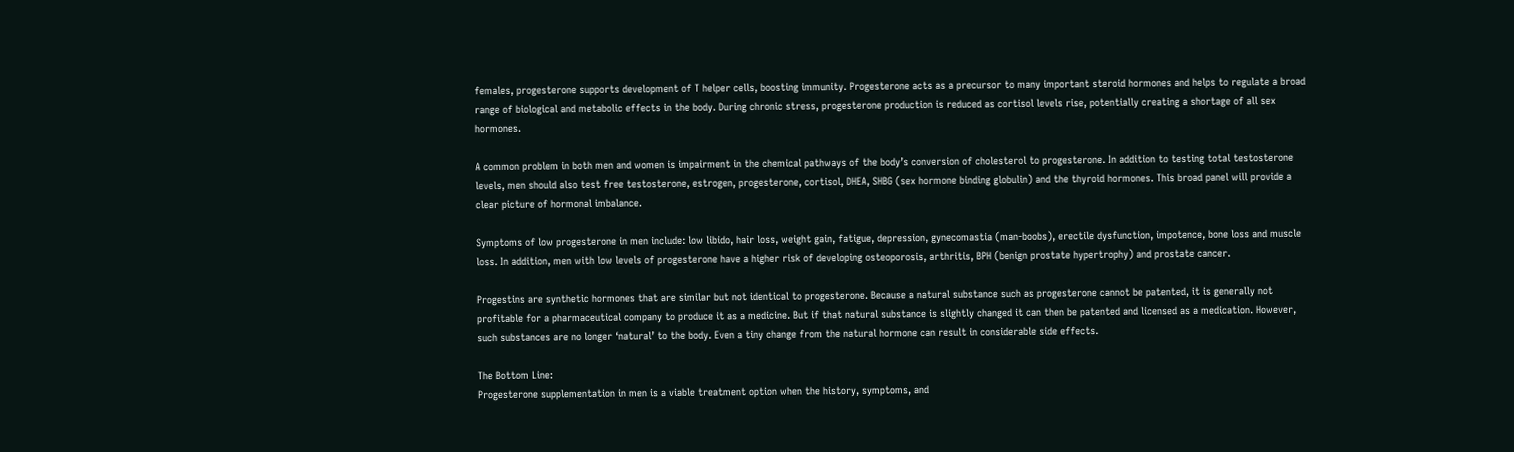females, progesterone supports development of T helper cells, boosting immunity. Progesterone acts as a precursor to many important steroid hormones and helps to regulate a broad range of biological and metabolic effects in the body. During chronic stress, progesterone production is reduced as cortisol levels rise, potentially creating a shortage of all sex hormones.

A common problem in both men and women is impairment in the chemical pathways of the body’s conversion of cholesterol to progesterone. In addition to testing total testosterone levels, men should also test free testosterone, estrogen, progesterone, cortisol, DHEA, SHBG (sex hormone binding globulin) and the thyroid hormones. This broad panel will provide a clear picture of hormonal imbalance.

Symptoms of low progesterone in men include: low libido, hair loss, weight gain, fatigue, depression, gynecomastia (man-boobs), erectile dysfunction, impotence, bone loss and muscle loss. In addition, men with low levels of progesterone have a higher risk of developing osteoporosis, arthritis, BPH (benign prostate hypertrophy) and prostate cancer.

Progestins are synthetic hormones that are similar but not identical to progesterone. Because a natural substance such as progesterone cannot be patented, it is generally not profitable for a pharmaceutical company to produce it as a medicine. But if that natural substance is slightly changed it can then be patented and licensed as a medication. However, such substances are no longer ‘natural’ to the body. Even a tiny change from the natural hormone can result in considerable side effects.

The Bottom Line:
Progesterone supplementation in men is a viable treatment option when the history, symptoms, and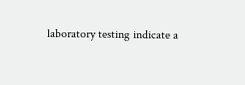laboratory testing indicate a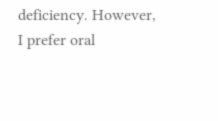deficiency. However, I prefer oral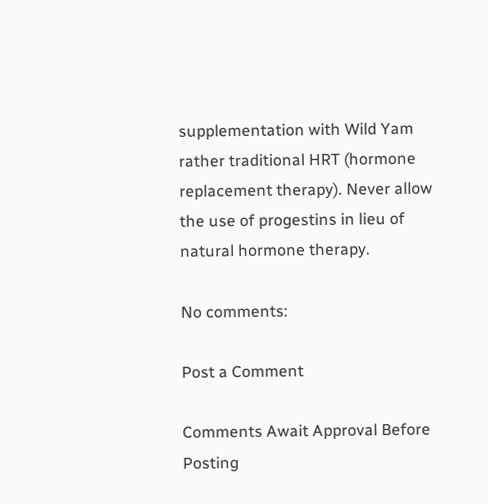supplementation with Wild Yam rather traditional HRT (hormone replacement therapy). Never allow the use of progestins in lieu of natural hormone therapy.

No comments:

Post a Comment

Comments Await Approval Before Posting